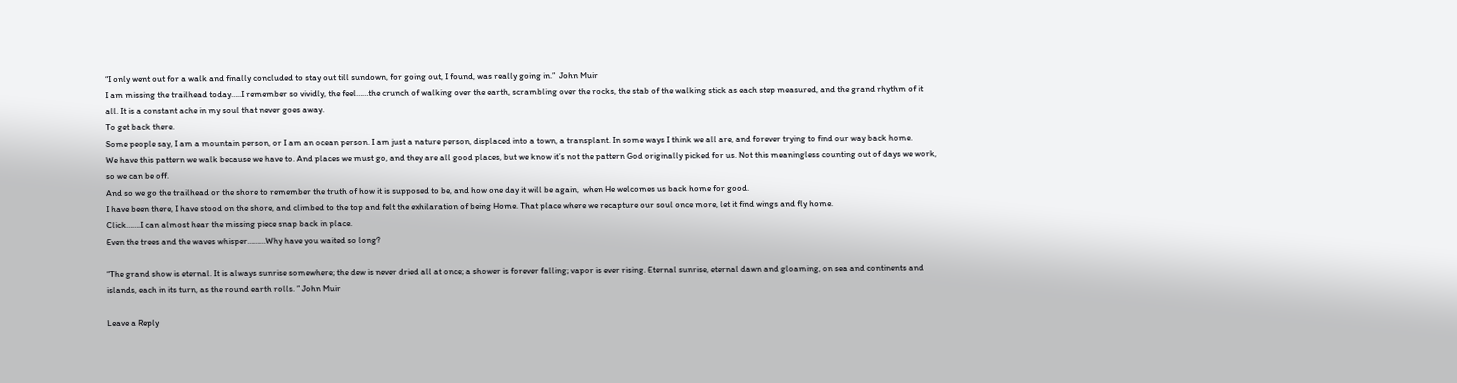“I only went out for a walk and finally concluded to stay out till sundown, for going out, I found, was really going in.”  John Muir
I am missing the trailhead today…..I remember so vividly, the feel……the crunch of walking over the earth, scrambling over the rocks, the stab of the walking stick as each step measured, and the grand rhythm of it all. It is a constant ache in my soul that never goes away.
To get back there.
Some people say, I am a mountain person, or I am an ocean person. I am just a nature person, displaced into a town, a transplant. In some ways I think we all are, and forever trying to find our way back home.
We have this pattern we walk because we have to. And places we must go, and they are all good places, but we know it’s not the pattern God originally picked for us. Not this meaningless counting out of days we work, so we can be off.
And so we go the trailhead or the shore to remember the truth of how it is supposed to be, and how one day it will be again,  when He welcomes us back home for good.
I have been there, I have stood on the shore, and climbed to the top and felt the exhilaration of being Home. That place where we recapture our soul once more, let it find wings and fly home.
Click…….I can almost hear the missing piece snap back in place.
Even the trees and the waves whisper………Why have you waited so long?

“The grand show is eternal. It is always sunrise somewhere; the dew is never dried all at once; a shower is forever falling; vapor is ever rising. Eternal sunrise, eternal dawn and gloaming, on sea and continents and islands, each in its turn, as the round earth rolls. ” John Muir

Leave a Reply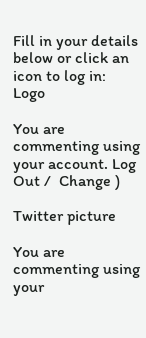Fill in your details below or click an icon to log in: Logo

You are commenting using your account. Log Out /  Change )

Twitter picture

You are commenting using your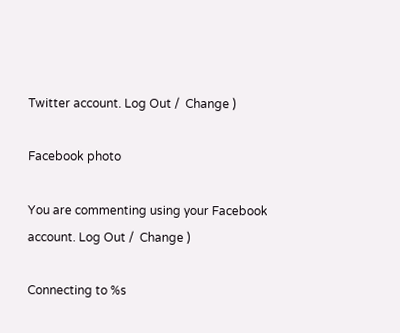Twitter account. Log Out /  Change )

Facebook photo

You are commenting using your Facebook account. Log Out /  Change )

Connecting to %s